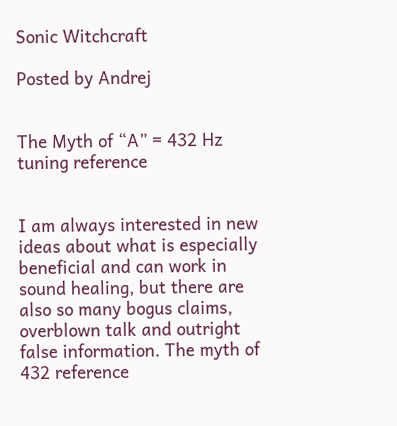Sonic Witchcraft

Posted by Andrej


The Myth of “A” = 432 Hz tuning reference


I am always interested in new ideas about what is especially beneficial and can work in sound healing, but there are also so many bogus claims, overblown talk and outright false information. The myth of 432 reference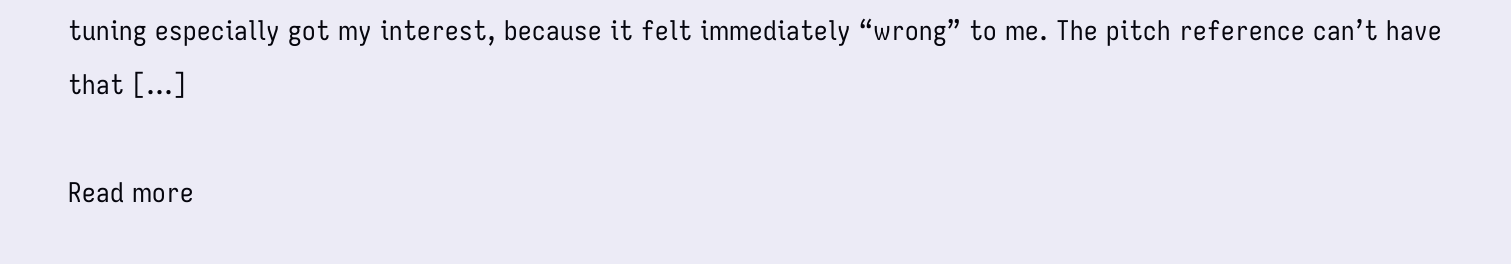tuning especially got my interest, because it felt immediately “wrong” to me. The pitch reference can’t have that […]

Read more